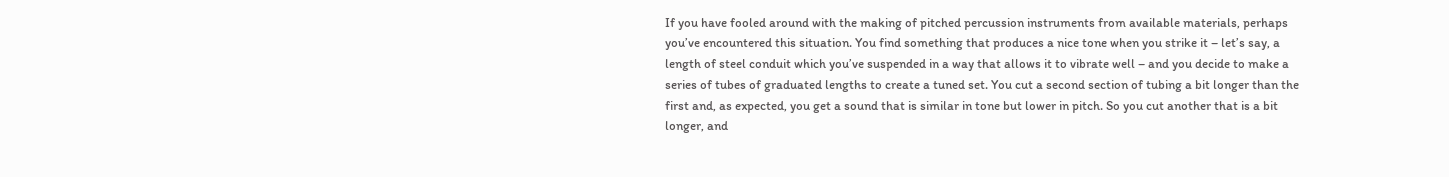If you have fooled around with the making of pitched percussion instruments from available materials, perhaps you’ve encountered this situation. You find something that produces a nice tone when you strike it – let’s say, a length of steel conduit which you’ve suspended in a way that allows it to vibrate well – and you decide to make a series of tubes of graduated lengths to create a tuned set. You cut a second section of tubing a bit longer than the first and, as expected, you get a sound that is similar in tone but lower in pitch. So you cut another that is a bit longer, and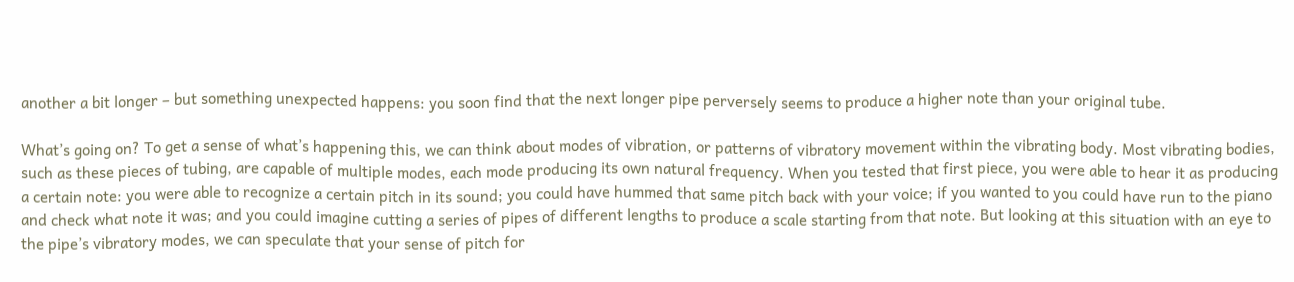another a bit longer – but something unexpected happens: you soon find that the next longer pipe perversely seems to produce a higher note than your original tube.

What’s going on? To get a sense of what’s happening this, we can think about modes of vibration, or patterns of vibratory movement within the vibrating body. Most vibrating bodies, such as these pieces of tubing, are capable of multiple modes, each mode producing its own natural frequency. When you tested that first piece, you were able to hear it as producing a certain note: you were able to recognize a certain pitch in its sound; you could have hummed that same pitch back with your voice; if you wanted to you could have run to the piano and check what note it was; and you could imagine cutting a series of pipes of different lengths to produce a scale starting from that note. But looking at this situation with an eye to the pipe’s vibratory modes, we can speculate that your sense of pitch for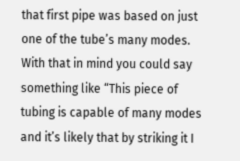that first pipe was based on just one of the tube’s many modes. With that in mind you could say something like “This piece of tubing is capable of many modes and it’s likely that by striking it I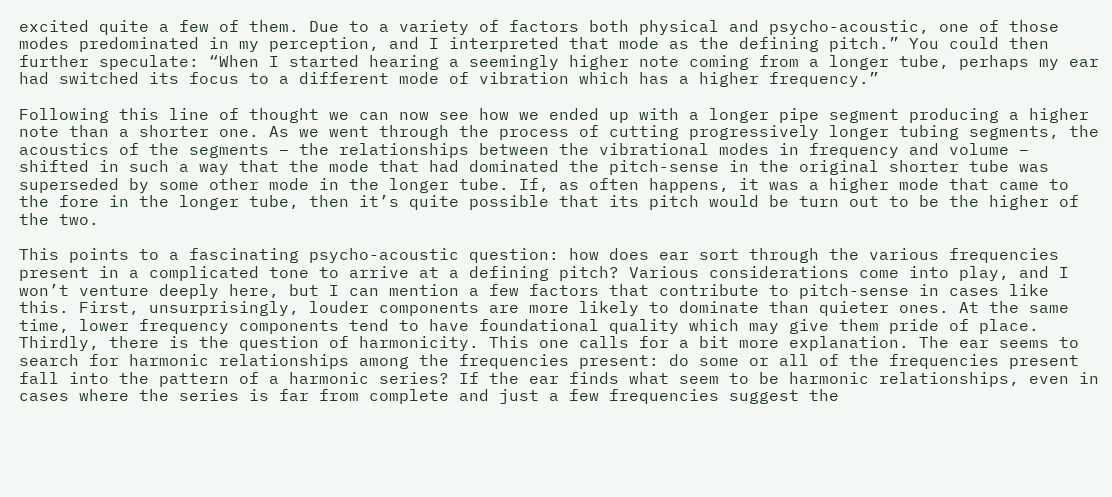excited quite a few of them. Due to a variety of factors both physical and psycho-acoustic, one of those modes predominated in my perception, and I interpreted that mode as the defining pitch.” You could then further speculate: “When I started hearing a seemingly higher note coming from a longer tube, perhaps my ear had switched its focus to a different mode of vibration which has a higher frequency.”

Following this line of thought we can now see how we ended up with a longer pipe segment producing a higher note than a shorter one. As we went through the process of cutting progressively longer tubing segments, the acoustics of the segments – the relationships between the vibrational modes in frequency and volume – shifted in such a way that the mode that had dominated the pitch-sense in the original shorter tube was superseded by some other mode in the longer tube. If, as often happens, it was a higher mode that came to the fore in the longer tube, then it’s quite possible that its pitch would be turn out to be the higher of the two.

This points to a fascinating psycho-acoustic question: how does ear sort through the various frequencies present in a complicated tone to arrive at a defining pitch? Various considerations come into play, and I won’t venture deeply here, but I can mention a few factors that contribute to pitch-sense in cases like this. First, unsurprisingly, louder components are more likely to dominate than quieter ones. At the same time, lower frequency components tend to have foundational quality which may give them pride of place. Thirdly, there is the question of harmonicity. This one calls for a bit more explanation. The ear seems to search for harmonic relationships among the frequencies present: do some or all of the frequencies present fall into the pattern of a harmonic series? If the ear finds what seem to be harmonic relationships, even in cases where the series is far from complete and just a few frequencies suggest the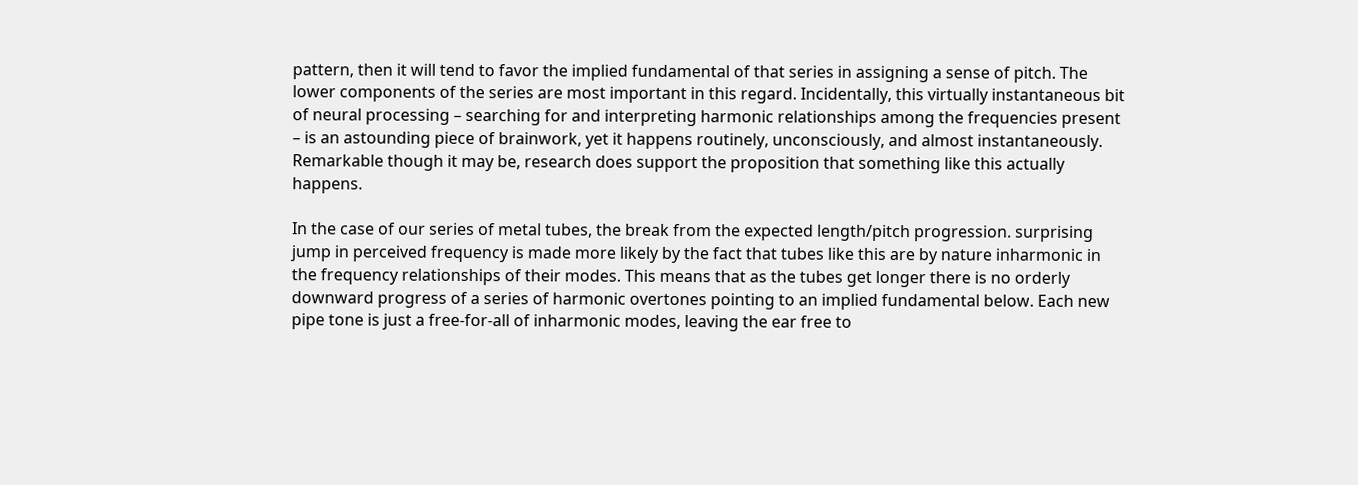pattern, then it will tend to favor the implied fundamental of that series in assigning a sense of pitch. The lower components of the series are most important in this regard. Incidentally, this virtually instantaneous bit of neural processing – searching for and interpreting harmonic relationships among the frequencies present – is an astounding piece of brainwork, yet it happens routinely, unconsciously, and almost instantaneously. Remarkable though it may be, research does support the proposition that something like this actually happens.

In the case of our series of metal tubes, the break from the expected length/pitch progression. surprising jump in perceived frequency is made more likely by the fact that tubes like this are by nature inharmonic in the frequency relationships of their modes. This means that as the tubes get longer there is no orderly downward progress of a series of harmonic overtones pointing to an implied fundamental below. Each new pipe tone is just a free-for-all of inharmonic modes, leaving the ear free to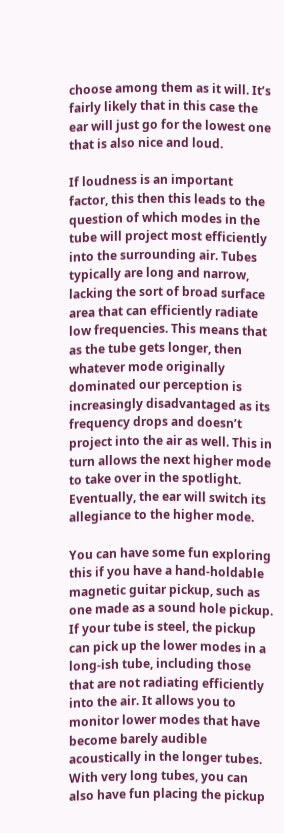choose among them as it will. It’s fairly likely that in this case the ear will just go for the lowest one that is also nice and loud.

If loudness is an important factor, this then this leads to the question of which modes in the tube will project most efficiently into the surrounding air. Tubes typically are long and narrow, lacking the sort of broad surface area that can efficiently radiate low frequencies. This means that as the tube gets longer, then whatever mode originally dominated our perception is increasingly disadvantaged as its frequency drops and doesn’t project into the air as well. This in turn allows the next higher mode to take over in the spotlight. Eventually, the ear will switch its allegiance to the higher mode.

You can have some fun exploring this if you have a hand-holdable magnetic guitar pickup, such as one made as a sound hole pickup. If your tube is steel, the pickup can pick up the lower modes in a long-ish tube, including those that are not radiating efficiently into the air. It allows you to monitor lower modes that have become barely audible acoustically in the longer tubes. With very long tubes, you can also have fun placing the pickup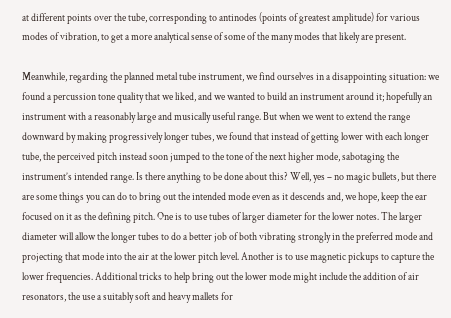at different points over the tube, corresponding to antinodes (points of greatest amplitude) for various modes of vibration, to get a more analytical sense of some of the many modes that likely are present.

Meanwhile, regarding the planned metal tube instrument, we find ourselves in a disappointing situation: we found a percussion tone quality that we liked, and we wanted to build an instrument around it; hopefully an instrument with a reasonably large and musically useful range. But when we went to extend the range downward by making progressively longer tubes, we found that instead of getting lower with each longer tube, the perceived pitch instead soon jumped to the tone of the next higher mode, sabotaging the instrument’s intended range. Is there anything to be done about this? Well, yes – no magic bullets, but there are some things you can do to bring out the intended mode even as it descends and, we hope, keep the ear focused on it as the defining pitch. One is to use tubes of larger diameter for the lower notes. The larger diameter will allow the longer tubes to do a better job of both vibrating strongly in the preferred mode and projecting that mode into the air at the lower pitch level. Another is to use magnetic pickups to capture the lower frequencies. Additional tricks to help bring out the lower mode might include the addition of air resonators, the use a suitably soft and heavy mallets for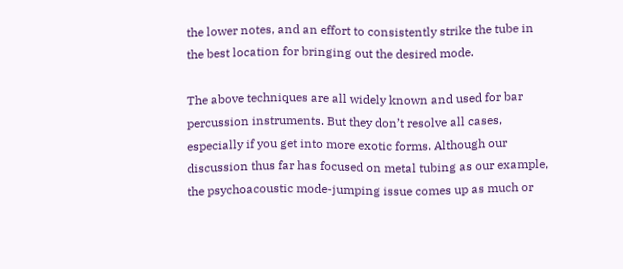the lower notes, and an effort to consistently strike the tube in the best location for bringing out the desired mode.

The above techniques are all widely known and used for bar percussion instruments. But they don’t resolve all cases, especially if you get into more exotic forms. Although our discussion thus far has focused on metal tubing as our example, the psychoacoustic mode-jumping issue comes up as much or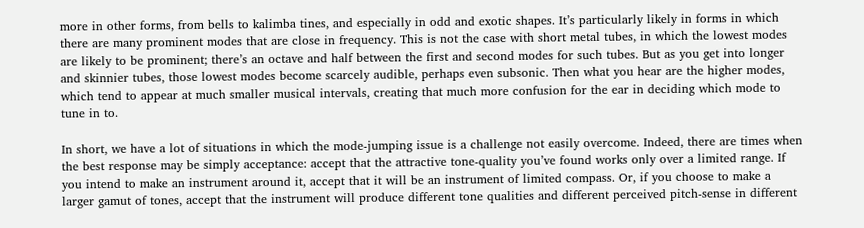more in other forms, from bells to kalimba tines, and especially in odd and exotic shapes. It’s particularly likely in forms in which there are many prominent modes that are close in frequency. This is not the case with short metal tubes, in which the lowest modes are likely to be prominent; there’s an octave and half between the first and second modes for such tubes. But as you get into longer and skinnier tubes, those lowest modes become scarcely audible, perhaps even subsonic. Then what you hear are the higher modes, which tend to appear at much smaller musical intervals, creating that much more confusion for the ear in deciding which mode to tune in to.

In short, we have a lot of situations in which the mode-jumping issue is a challenge not easily overcome. Indeed, there are times when the best response may be simply acceptance: accept that the attractive tone-quality you’ve found works only over a limited range. If you intend to make an instrument around it, accept that it will be an instrument of limited compass. Or, if you choose to make a larger gamut of tones, accept that the instrument will produce different tone qualities and different perceived pitch-sense in different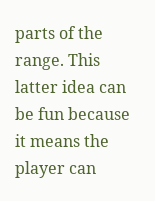parts of the range. This latter idea can be fun because it means the player can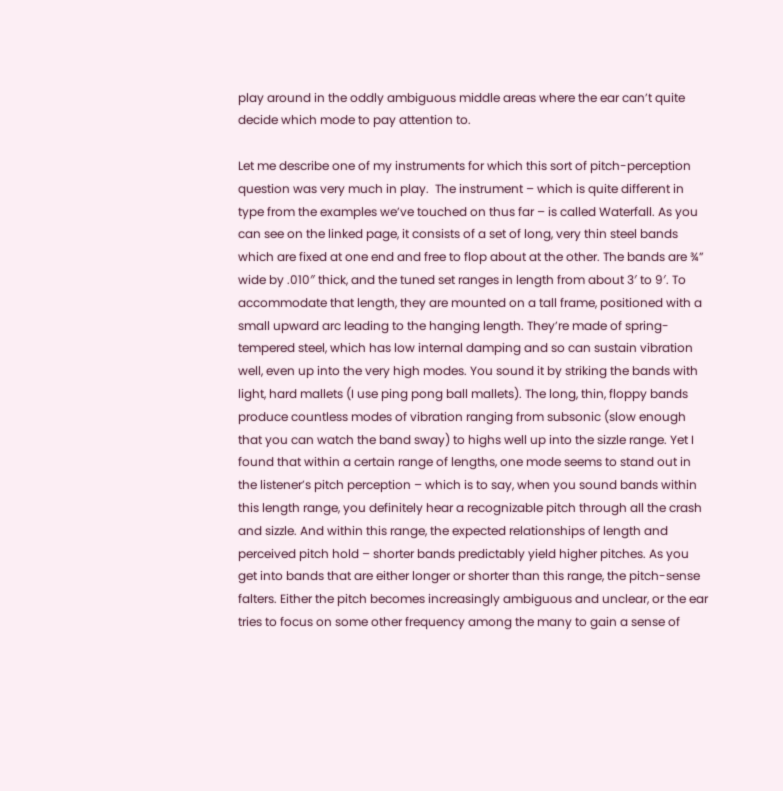play around in the oddly ambiguous middle areas where the ear can’t quite decide which mode to pay attention to.

Let me describe one of my instruments for which this sort of pitch-perception question was very much in play.  The instrument – which is quite different in type from the examples we’ve touched on thus far – is called Waterfall. As you can see on the linked page, it consists of a set of long, very thin steel bands which are fixed at one end and free to flop about at the other. The bands are ¾” wide by .010″ thick, and the tuned set ranges in length from about 3′ to 9′. To accommodate that length, they are mounted on a tall frame, positioned with a small upward arc leading to the hanging length. They’re made of spring-tempered steel, which has low internal damping and so can sustain vibration well, even up into the very high modes. You sound it by striking the bands with light, hard mallets (I use ping pong ball mallets). The long, thin, floppy bands produce countless modes of vibration ranging from subsonic (slow enough that you can watch the band sway) to highs well up into the sizzle range. Yet I found that within a certain range of lengths, one mode seems to stand out in the listener’s pitch perception – which is to say, when you sound bands within this length range, you definitely hear a recognizable pitch through all the crash and sizzle. And within this range, the expected relationships of length and perceived pitch hold – shorter bands predictably yield higher pitches. As you get into bands that are either longer or shorter than this range, the pitch-sense falters. Either the pitch becomes increasingly ambiguous and unclear, or the ear tries to focus on some other frequency among the many to gain a sense of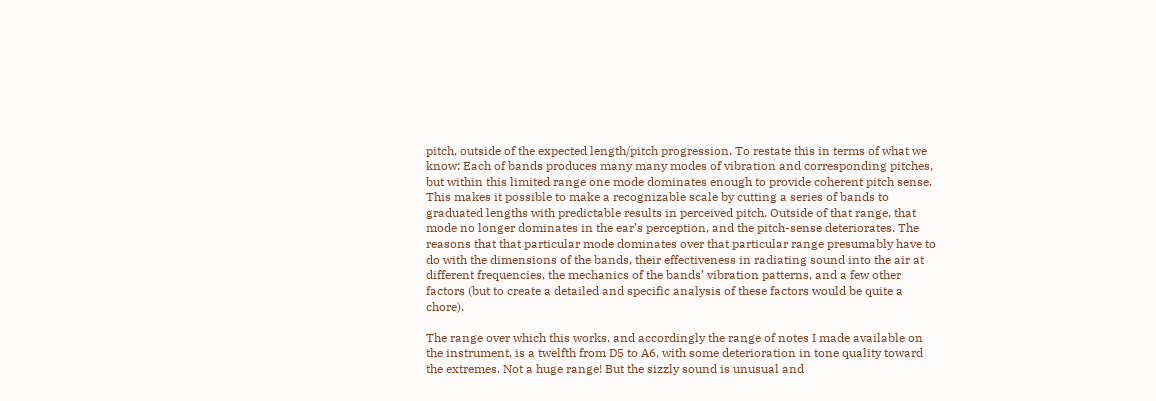pitch, outside of the expected length/pitch progression. To restate this in terms of what we know: Each of bands produces many many modes of vibration and corresponding pitches, but within this limited range one mode dominates enough to provide coherent pitch sense. This makes it possible to make a recognizable scale by cutting a series of bands to graduated lengths with predictable results in perceived pitch. Outside of that range, that mode no longer dominates in the ear’s perception, and the pitch-sense deteriorates. The reasons that that particular mode dominates over that particular range presumably have to do with the dimensions of the bands, their effectiveness in radiating sound into the air at different frequencies, the mechanics of the bands’ vibration patterns, and a few other factors (but to create a detailed and specific analysis of these factors would be quite a chore).

The range over which this works, and accordingly the range of notes I made available on the instrument, is a twelfth from D5 to A6, with some deterioration in tone quality toward the extremes. Not a huge range! But the sizzly sound is unusual and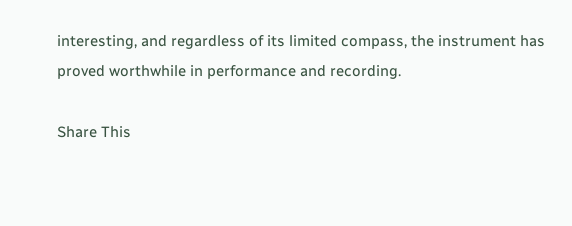interesting, and regardless of its limited compass, the instrument has proved worthwhile in performance and recording.

Share This